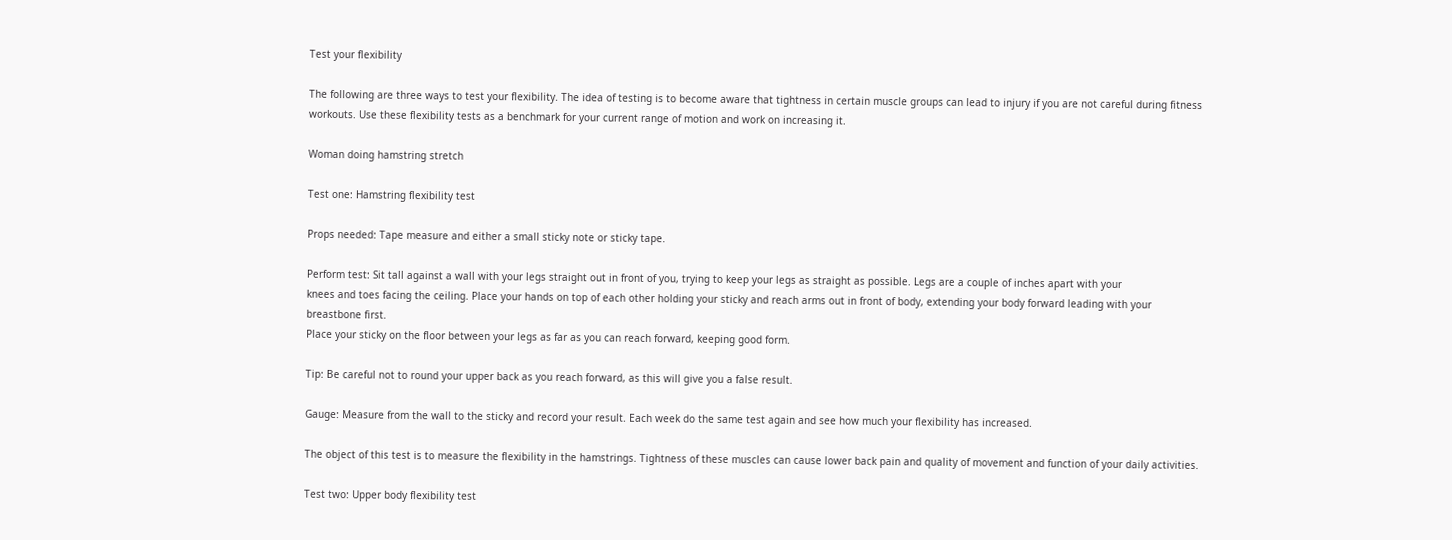Test your flexibility

The following are three ways to test your flexibility. The idea of testing is to become aware that tightness in certain muscle groups can lead to injury if you are not careful during fitness workouts. Use these flexibility tests as a benchmark for your current range of motion and work on increasing it.

Woman doing hamstring stretch

Test one: Hamstring flexibility test

Props needed: Tape measure and either a small sticky note or sticky tape.

Perform test: Sit tall against a wall with your legs straight out in front of you, trying to keep your legs as straight as possible. Legs are a couple of inches apart with your
knees and toes facing the ceiling. Place your hands on top of each other holding your sticky and reach arms out in front of body, extending your body forward leading with your breastbone first.
Place your sticky on the floor between your legs as far as you can reach forward, keeping good form.

Tip: Be careful not to round your upper back as you reach forward, as this will give you a false result.

Gauge: Measure from the wall to the sticky and record your result. Each week do the same test again and see how much your flexibility has increased.

The object of this test is to measure the flexibility in the hamstrings. Tightness of these muscles can cause lower back pain and quality of movement and function of your daily activities.

Test two: Upper body flexibility test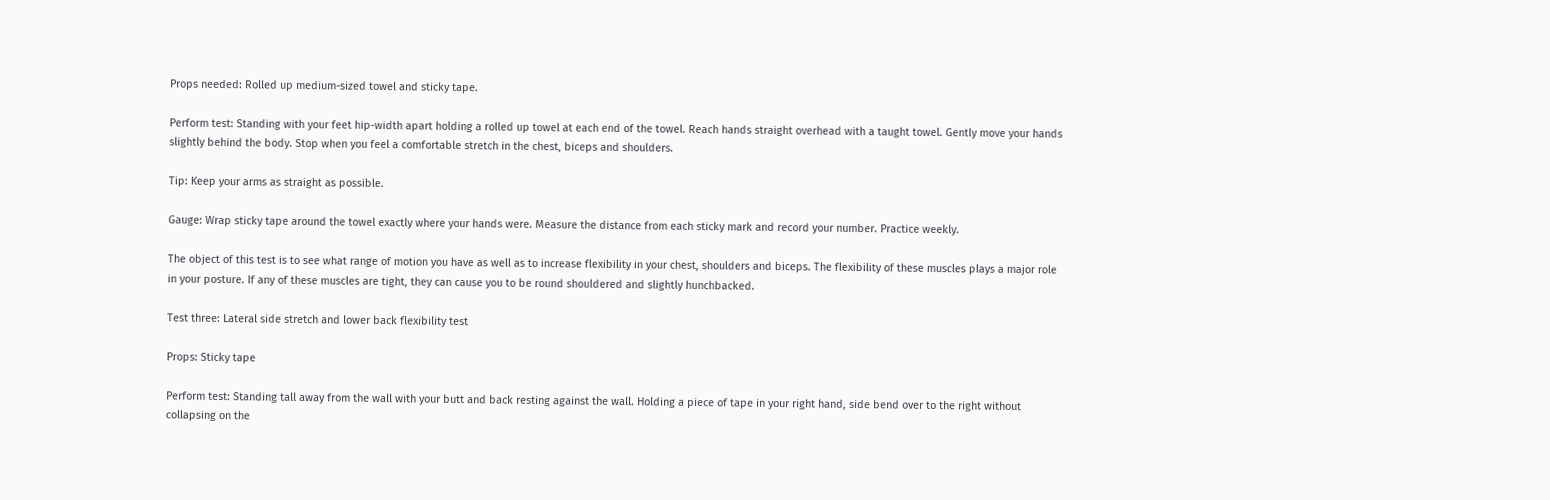Props needed: Rolled up medium-sized towel and sticky tape.

Perform test: Standing with your feet hip-width apart holding a rolled up towel at each end of the towel. Reach hands straight overhead with a taught towel. Gently move your hands
slightly behind the body. Stop when you feel a comfortable stretch in the chest, biceps and shoulders.

Tip: Keep your arms as straight as possible.

Gauge: Wrap sticky tape around the towel exactly where your hands were. Measure the distance from each sticky mark and record your number. Practice weekly.

The object of this test is to see what range of motion you have as well as to increase flexibility in your chest, shoulders and biceps. The flexibility of these muscles plays a major role
in your posture. If any of these muscles are tight, they can cause you to be round shouldered and slightly hunchbacked.

Test three: Lateral side stretch and lower back flexibility test

Props: Sticky tape

Perform test: Standing tall away from the wall with your butt and back resting against the wall. Holding a piece of tape in your right hand, side bend over to the right without
collapsing on the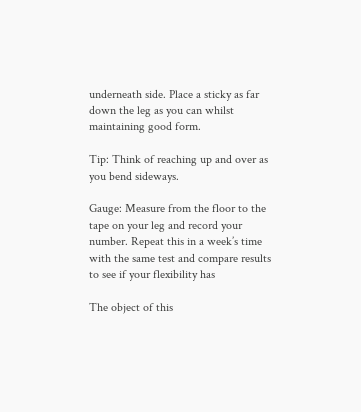underneath side. Place a sticky as far down the leg as you can whilst maintaining good form.

Tip: Think of reaching up and over as you bend sideways.

Gauge: Measure from the floor to the tape on your leg and record your number. Repeat this in a week’s time with the same test and compare results to see if your flexibility has

The object of this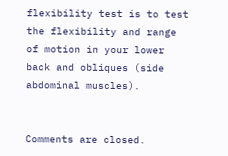flexibility test is to test the flexibility and range of motion in your lower back and obliques (side abdominal muscles).


Comments are closed.